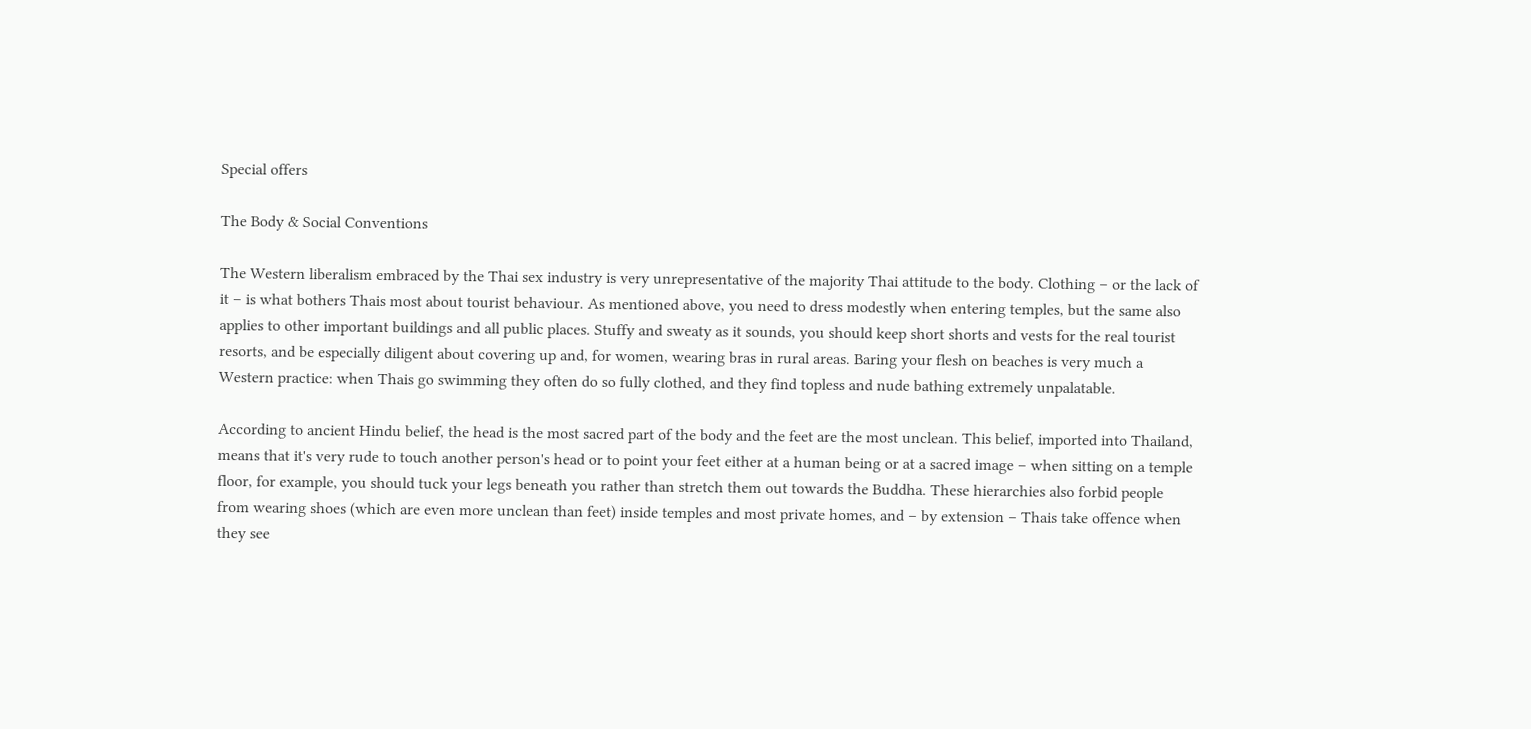Special offers

The Body & Social Conventions

The Western liberalism embraced by the Thai sex industry is very unrepresentative of the majority Thai attitude to the body. Clothing – or the lack of it – is what bothers Thais most about tourist behaviour. As mentioned above, you need to dress modestly when entering temples, but the same also applies to other important buildings and all public places. Stuffy and sweaty as it sounds, you should keep short shorts and vests for the real tourist resorts, and be especially diligent about covering up and, for women, wearing bras in rural areas. Baring your flesh on beaches is very much a Western practice: when Thais go swimming they often do so fully clothed, and they find topless and nude bathing extremely unpalatable.

According to ancient Hindu belief, the head is the most sacred part of the body and the feet are the most unclean. This belief, imported into Thailand, means that it's very rude to touch another person's head or to point your feet either at a human being or at a sacred image – when sitting on a temple floor, for example, you should tuck your legs beneath you rather than stretch them out towards the Buddha. These hierarchies also forbid people from wearing shoes (which are even more unclean than feet) inside temples and most private homes, and – by extension – Thais take offence when they see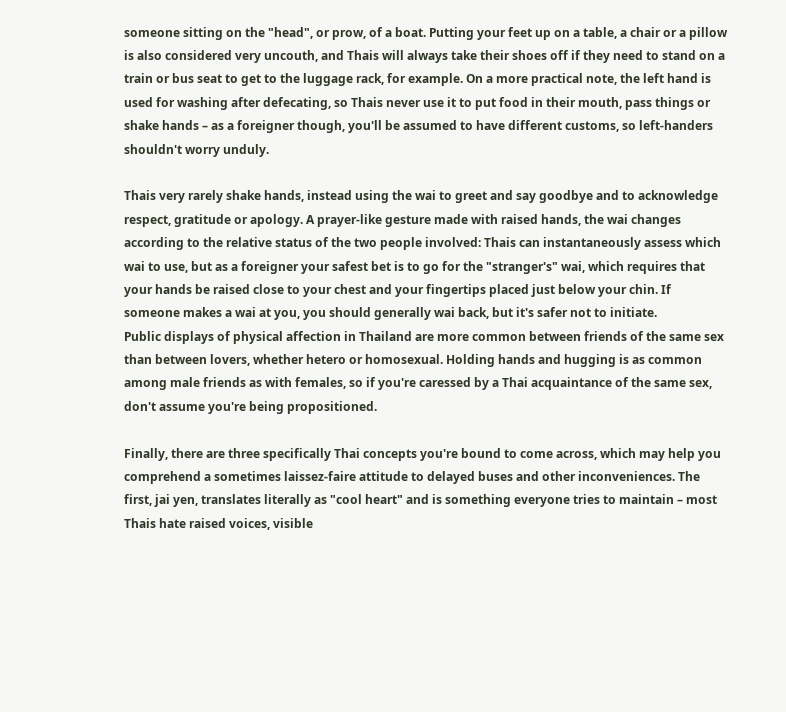someone sitting on the "head", or prow, of a boat. Putting your feet up on a table, a chair or a pillow is also considered very uncouth, and Thais will always take their shoes off if they need to stand on a train or bus seat to get to the luggage rack, for example. On a more practical note, the left hand is used for washing after defecating, so Thais never use it to put food in their mouth, pass things or shake hands – as a foreigner though, you'll be assumed to have different customs, so left-handers shouldn't worry unduly.

Thais very rarely shake hands, instead using the wai to greet and say goodbye and to acknowledge respect, gratitude or apology. A prayer-like gesture made with raised hands, the wai changes according to the relative status of the two people involved: Thais can instantaneously assess which wai to use, but as a foreigner your safest bet is to go for the "stranger's" wai, which requires that your hands be raised close to your chest and your fingertips placed just below your chin. If someone makes a wai at you, you should generally wai back, but it's safer not to initiate.
Public displays of physical affection in Thailand are more common between friends of the same sex than between lovers, whether hetero or homosexual. Holding hands and hugging is as common among male friends as with females, so if you're caressed by a Thai acquaintance of the same sex, don't assume you're being propositioned.

Finally, there are three specifically Thai concepts you're bound to come across, which may help you comprehend a sometimes laissez-faire attitude to delayed buses and other inconveniences. The first, jai yen, translates literally as "cool heart" and is something everyone tries to maintain – most Thais hate raised voices, visible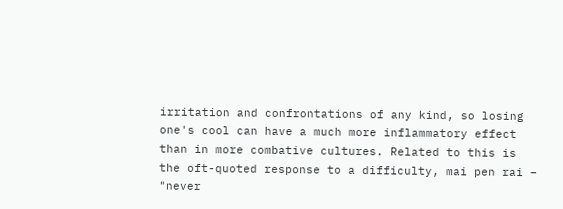irritation and confrontations of any kind, so losing one's cool can have a much more inflammatory effect than in more combative cultures. Related to this is the oft-quoted response to a difficulty, mai pen rai – "never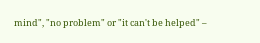mind", "no problem" or "it can't be helped" –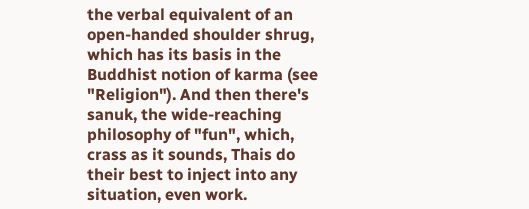the verbal equivalent of an open-handed shoulder shrug, which has its basis in the Buddhist notion of karma (see "Religion"). And then there's sanuk, the wide-reaching philosophy of "fun", which, crass as it sounds, Thais do their best to inject into any situation, even work.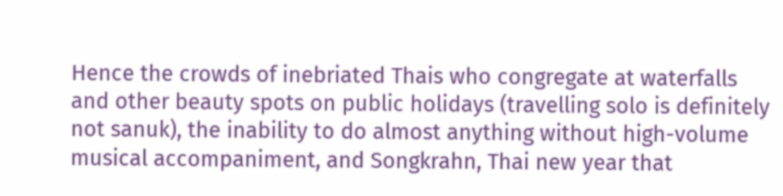Hence the crowds of inebriated Thais who congregate at waterfalls and other beauty spots on public holidays (travelling solo is definitely not sanuk), the inability to do almost anything without high-volume musical accompaniment, and Songkrahn, Thai new year that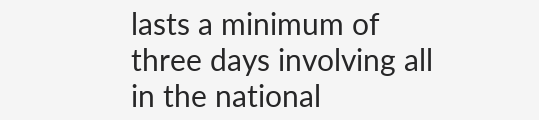lasts a minimum of three days involving all in the national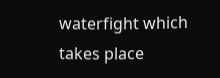waterfight which takes place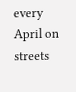every April on streets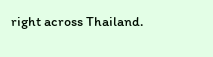right across Thailand.